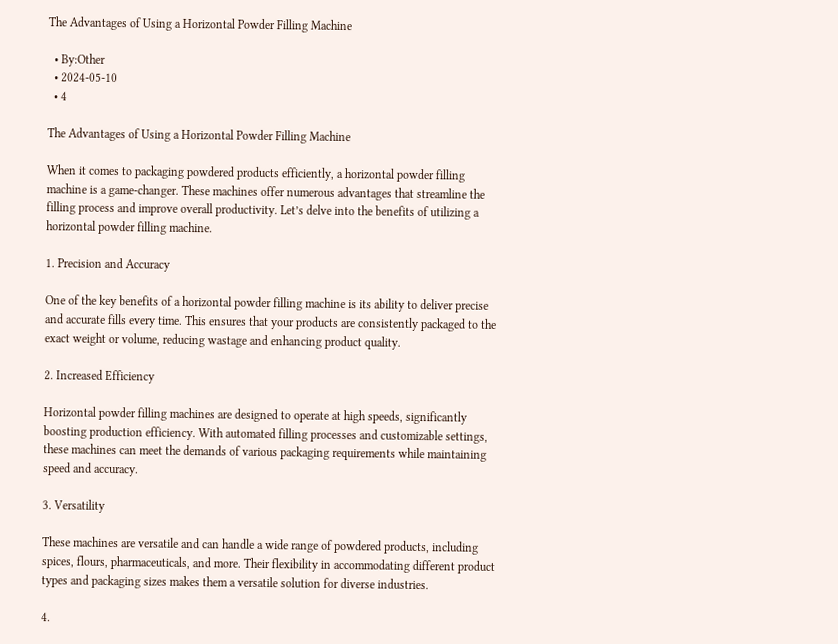The Advantages of Using a Horizontal Powder Filling Machine

  • By:Other
  • 2024-05-10
  • 4

The Advantages of Using a Horizontal Powder Filling Machine

When it comes to packaging powdered products efficiently, a horizontal powder filling machine is a game-changer. These machines offer numerous advantages that streamline the filling process and improve overall productivity. Let’s delve into the benefits of utilizing a horizontal powder filling machine.

1. Precision and Accuracy

One of the key benefits of a horizontal powder filling machine is its ability to deliver precise and accurate fills every time. This ensures that your products are consistently packaged to the exact weight or volume, reducing wastage and enhancing product quality.

2. Increased Efficiency

Horizontal powder filling machines are designed to operate at high speeds, significantly boosting production efficiency. With automated filling processes and customizable settings, these machines can meet the demands of various packaging requirements while maintaining speed and accuracy.

3. Versatility

These machines are versatile and can handle a wide range of powdered products, including spices, flours, pharmaceuticals, and more. Their flexibility in accommodating different product types and packaging sizes makes them a versatile solution for diverse industries.

4.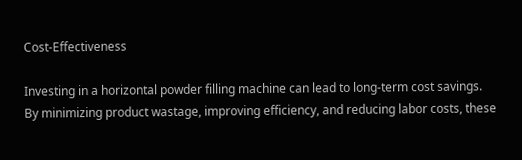Cost-Effectiveness

Investing in a horizontal powder filling machine can lead to long-term cost savings. By minimizing product wastage, improving efficiency, and reducing labor costs, these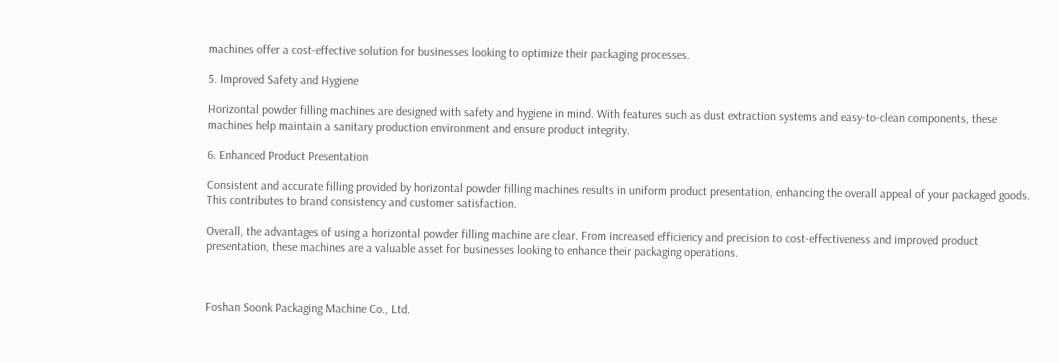machines offer a cost-effective solution for businesses looking to optimize their packaging processes.

5. Improved Safety and Hygiene

Horizontal powder filling machines are designed with safety and hygiene in mind. With features such as dust extraction systems and easy-to-clean components, these machines help maintain a sanitary production environment and ensure product integrity.

6. Enhanced Product Presentation

Consistent and accurate filling provided by horizontal powder filling machines results in uniform product presentation, enhancing the overall appeal of your packaged goods. This contributes to brand consistency and customer satisfaction.

Overall, the advantages of using a horizontal powder filling machine are clear. From increased efficiency and precision to cost-effectiveness and improved product presentation, these machines are a valuable asset for businesses looking to enhance their packaging operations.



Foshan Soonk Packaging Machine Co., Ltd.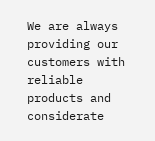We are always providing our customers with reliable products and considerate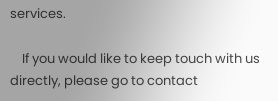services.

    If you would like to keep touch with us directly, please go to contact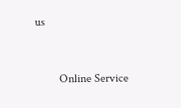us



        Online Service